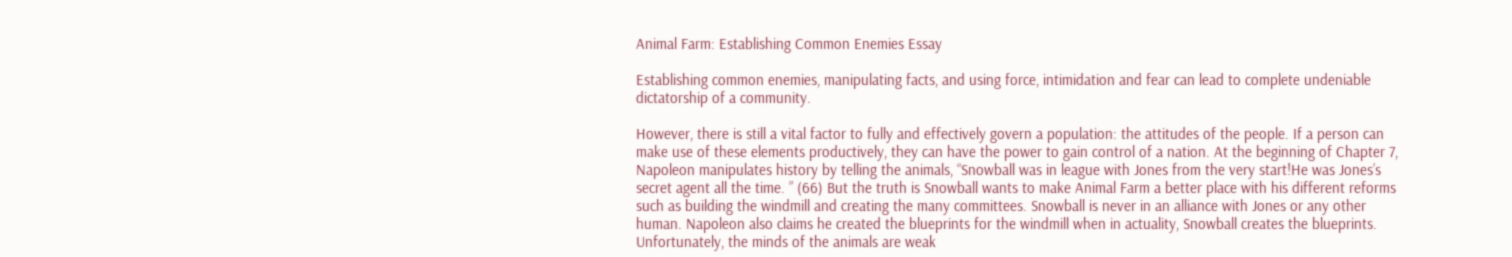Animal Farm: Establishing Common Enemies Essay

Establishing common enemies, manipulating facts, and using force, intimidation and fear can lead to complete undeniable dictatorship of a community.

However, there is still a vital factor to fully and effectively govern a population: the attitudes of the people. If a person can make use of these elements productively, they can have the power to gain control of a nation. At the beginning of Chapter 7, Napoleon manipulates history by telling the animals, “Snowball was in league with Jones from the very start!He was Jones’s secret agent all the time. ” (66) But the truth is Snowball wants to make Animal Farm a better place with his different reforms such as building the windmill and creating the many committees. Snowball is never in an alliance with Jones or any other human. Napoleon also claims he created the blueprints for the windmill when in actuality, Snowball creates the blueprints. Unfortunately, the minds of the animals are weak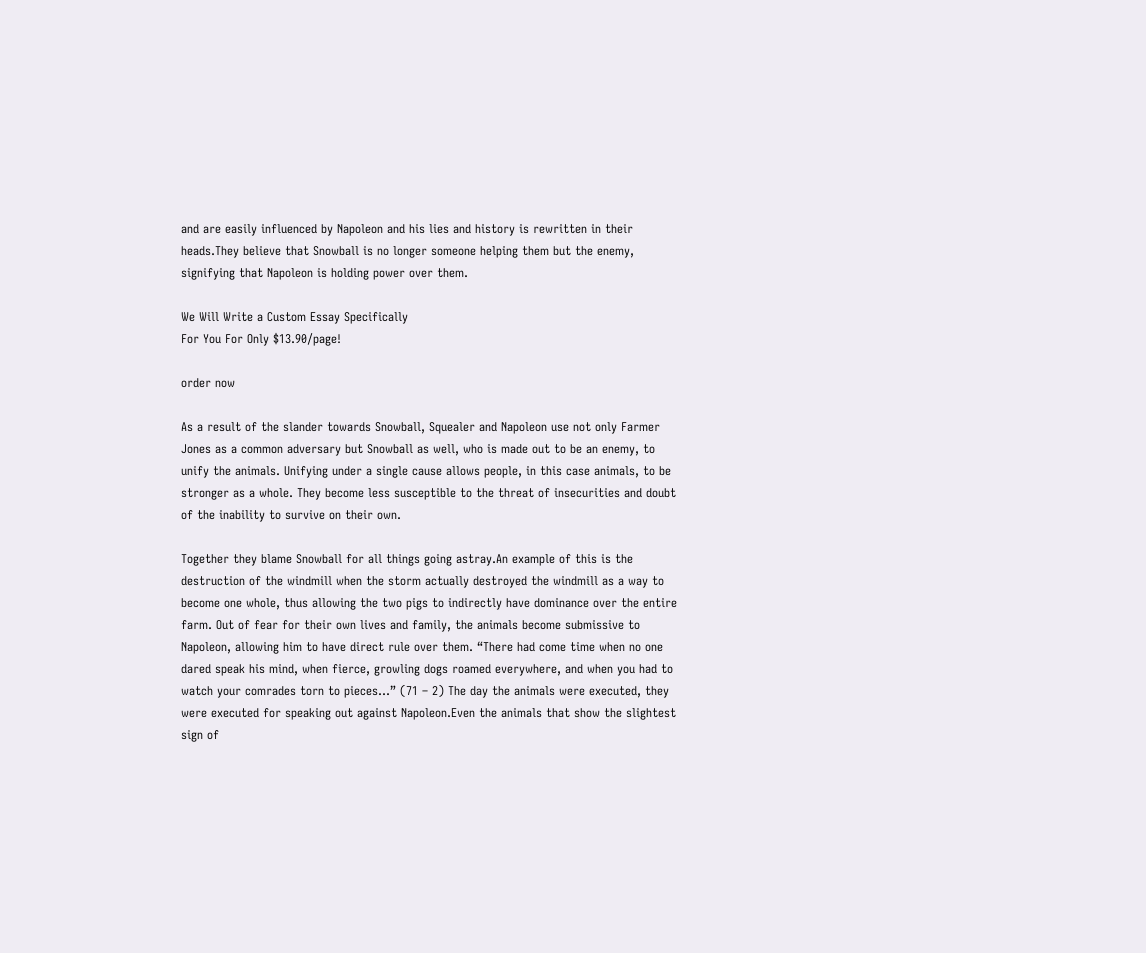and are easily influenced by Napoleon and his lies and history is rewritten in their heads.They believe that Snowball is no longer someone helping them but the enemy, signifying that Napoleon is holding power over them.

We Will Write a Custom Essay Specifically
For You For Only $13.90/page!

order now

As a result of the slander towards Snowball, Squealer and Napoleon use not only Farmer Jones as a common adversary but Snowball as well, who is made out to be an enemy, to unify the animals. Unifying under a single cause allows people, in this case animals, to be stronger as a whole. They become less susceptible to the threat of insecurities and doubt of the inability to survive on their own.

Together they blame Snowball for all things going astray.An example of this is the destruction of the windmill when the storm actually destroyed the windmill as a way to become one whole, thus allowing the two pigs to indirectly have dominance over the entire farm. Out of fear for their own lives and family, the animals become submissive to Napoleon, allowing him to have direct rule over them. “There had come time when no one dared speak his mind, when fierce, growling dogs roamed everywhere, and when you had to watch your comrades torn to pieces…” (71 – 2) The day the animals were executed, they were executed for speaking out against Napoleon.Even the animals that show the slightest sign of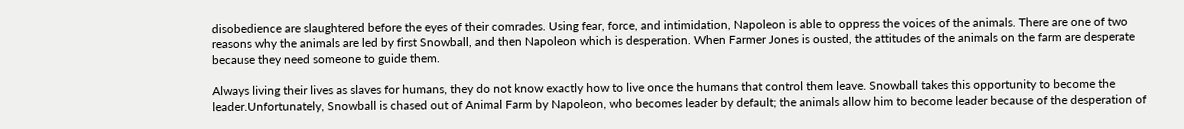disobedience are slaughtered before the eyes of their comrades. Using fear, force, and intimidation, Napoleon is able to oppress the voices of the animals. There are one of two reasons why the animals are led by first Snowball, and then Napoleon which is desperation. When Farmer Jones is ousted, the attitudes of the animals on the farm are desperate because they need someone to guide them.

Always living their lives as slaves for humans, they do not know exactly how to live once the humans that control them leave. Snowball takes this opportunity to become the leader.Unfortunately, Snowball is chased out of Animal Farm by Napoleon, who becomes leader by default; the animals allow him to become leader because of the desperation of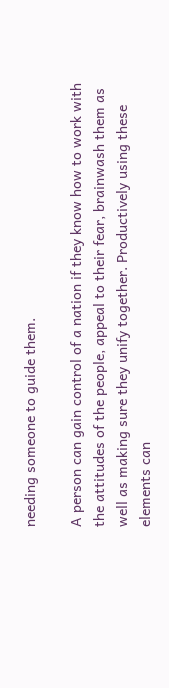needing someone to guide them.

A person can gain control of a nation if they know how to work with the attitudes of the people, appeal to their fear, brainwash them as well as making sure they unify together. Productively using these elements can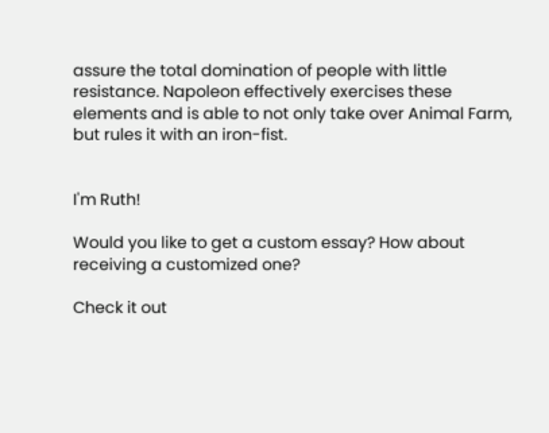assure the total domination of people with little resistance. Napoleon effectively exercises these elements and is able to not only take over Animal Farm, but rules it with an iron-fist.


I'm Ruth!

Would you like to get a custom essay? How about receiving a customized one?

Check it out